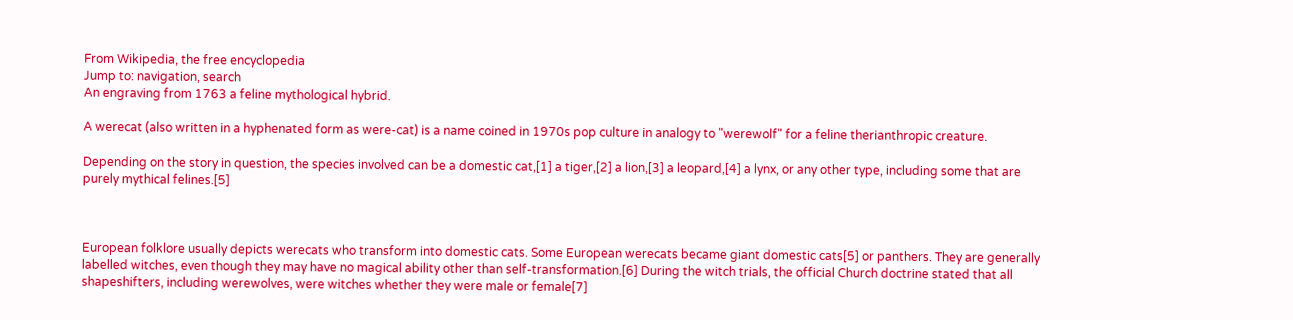From Wikipedia, the free encyclopedia
Jump to: navigation, search
An engraving from 1763 a feline mythological hybrid.

A werecat (also written in a hyphenated form as were-cat) is a name coined in 1970s pop culture in analogy to "werewolf" for a feline therianthropic creature.

Depending on the story in question, the species involved can be a domestic cat,[1] a tiger,[2] a lion,[3] a leopard,[4] a lynx, or any other type, including some that are purely mythical felines.[5]



European folklore usually depicts werecats who transform into domestic cats. Some European werecats became giant domestic cats[5] or panthers. They are generally labelled witches, even though they may have no magical ability other than self-transformation.[6] During the witch trials, the official Church doctrine stated that all shapeshifters, including werewolves, were witches whether they were male or female[7]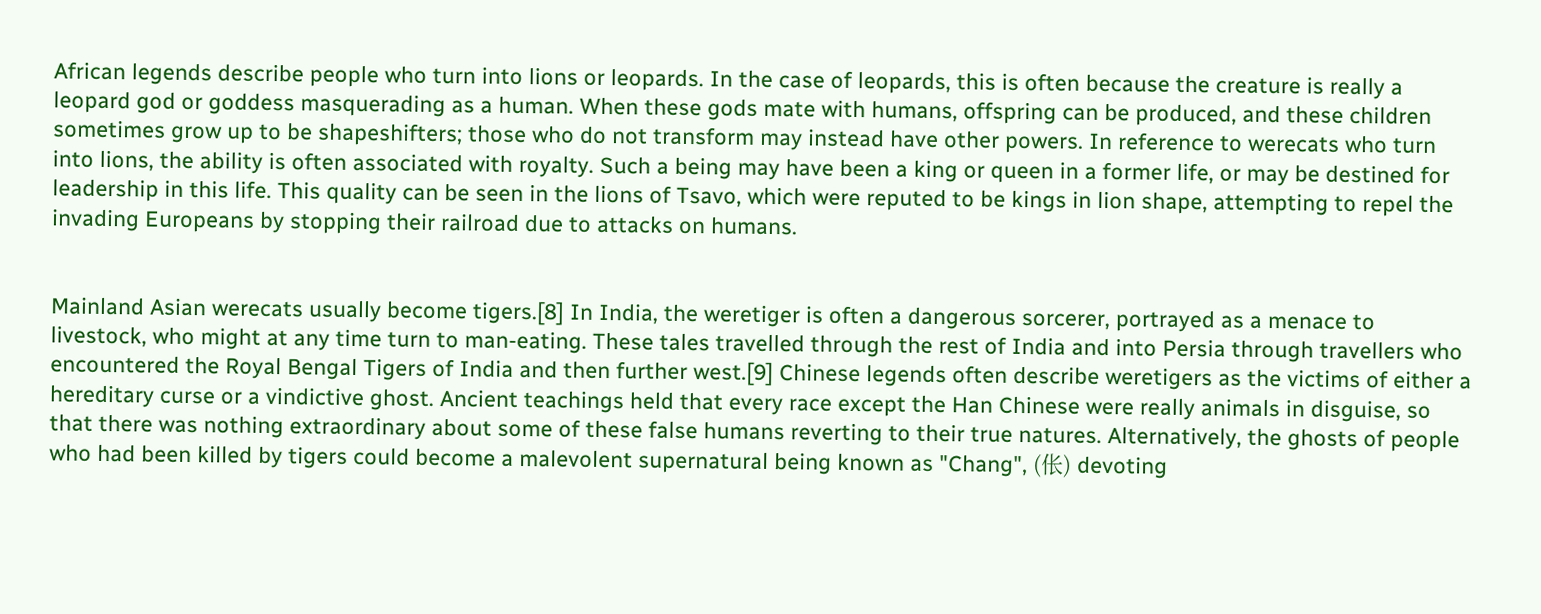African legends describe people who turn into lions or leopards. In the case of leopards, this is often because the creature is really a leopard god or goddess masquerading as a human. When these gods mate with humans, offspring can be produced, and these children sometimes grow up to be shapeshifters; those who do not transform may instead have other powers. In reference to werecats who turn into lions, the ability is often associated with royalty. Such a being may have been a king or queen in a former life, or may be destined for leadership in this life. This quality can be seen in the lions of Tsavo, which were reputed to be kings in lion shape, attempting to repel the invading Europeans by stopping their railroad due to attacks on humans.


Mainland Asian werecats usually become tigers.[8] In India, the weretiger is often a dangerous sorcerer, portrayed as a menace to livestock, who might at any time turn to man-eating. These tales travelled through the rest of India and into Persia through travellers who encountered the Royal Bengal Tigers of India and then further west.[9] Chinese legends often describe weretigers as the victims of either a hereditary curse or a vindictive ghost. Ancient teachings held that every race except the Han Chinese were really animals in disguise, so that there was nothing extraordinary about some of these false humans reverting to their true natures. Alternatively, the ghosts of people who had been killed by tigers could become a malevolent supernatural being known as "Chang", (伥) devoting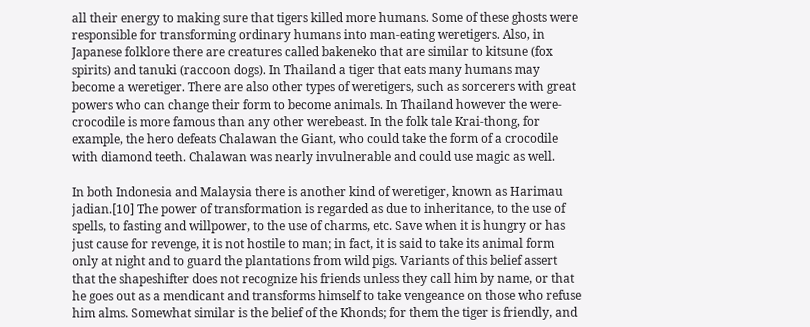all their energy to making sure that tigers killed more humans. Some of these ghosts were responsible for transforming ordinary humans into man-eating weretigers. Also, in Japanese folklore there are creatures called bakeneko that are similar to kitsune (fox spirits) and tanuki (raccoon dogs). In Thailand a tiger that eats many humans may become a weretiger. There are also other types of weretigers, such as sorcerers with great powers who can change their form to become animals. In Thailand however the were-crocodile is more famous than any other werebeast. In the folk tale Krai-thong, for example, the hero defeats Chalawan the Giant, who could take the form of a crocodile with diamond teeth. Chalawan was nearly invulnerable and could use magic as well.

In both Indonesia and Malaysia there is another kind of weretiger, known as Harimau jadian.[10] The power of transformation is regarded as due to inheritance, to the use of spells, to fasting and willpower, to the use of charms, etc. Save when it is hungry or has just cause for revenge, it is not hostile to man; in fact, it is said to take its animal form only at night and to guard the plantations from wild pigs. Variants of this belief assert that the shapeshifter does not recognize his friends unless they call him by name, or that he goes out as a mendicant and transforms himself to take vengeance on those who refuse him alms. Somewhat similar is the belief of the Khonds; for them the tiger is friendly, and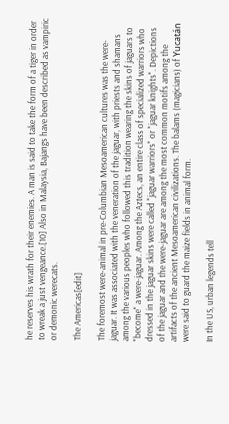he reserves his wrath for their enemies. A man is said to take the form of a tiger in order to wreak a just vengeance.[10] Also in Malaysia, Bajangs have been described as vampiric or demonic werecats.

The Americas[edit]

The foremost were-animal in pre-Columbian Mesoamerican cultures was the were-jaguar. It was associated with the veneration of the jaguar, with priests and shamans among the various peoples who followed this tradition wearing the skins of jaguars to "become" a were-jaguar. Among the Aztecs, an entire class of specialized warriors who dressed in the jaguar skins were called "jaguar warriors" or "jaguar knights". Depictions of the jaguar and the were-jaguar are among the most common motifs among the artifacts of the ancient Mesoamerican civilizations. The balams (magicians) of Yucatán were said to guard the maize fields in animal form.

In the US, urban legends tell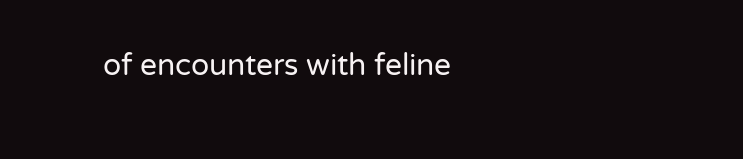of encounters with feline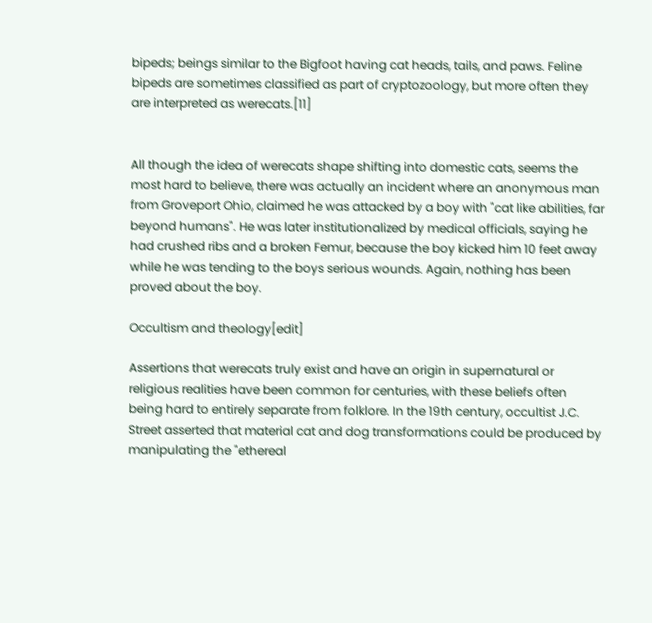bipeds; beings similar to the Bigfoot having cat heads, tails, and paws. Feline bipeds are sometimes classified as part of cryptozoology, but more often they are interpreted as werecats.[11]


All though the idea of werecats shape shifting into domestic cats, seems the most hard to believe, there was actually an incident where an anonymous man from Groveport Ohio, claimed he was attacked by a boy with "cat like abilities, far beyond humans". He was later institutionalized by medical officials, saying he had crushed ribs and a broken Femur, because the boy kicked him 10 feet away while he was tending to the boys serious wounds. Again, nothing has been proved about the boy.

Occultism and theology[edit]

Assertions that werecats truly exist and have an origin in supernatural or religious realities have been common for centuries, with these beliefs often being hard to entirely separate from folklore. In the 19th century, occultist J.C. Street asserted that material cat and dog transformations could be produced by manipulating the "ethereal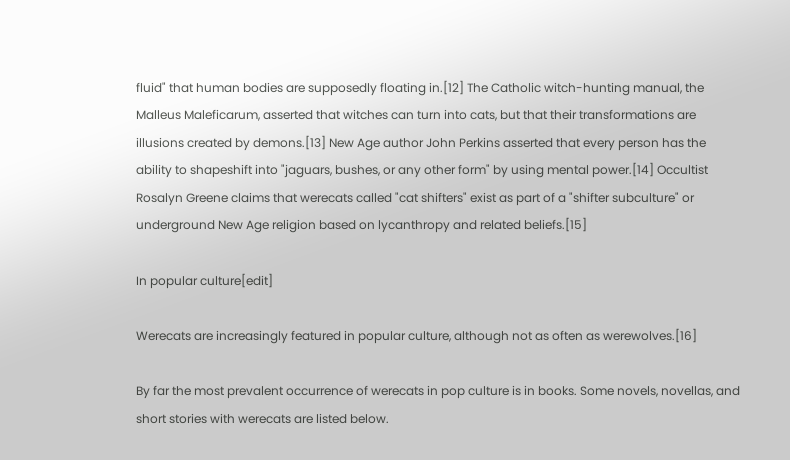fluid" that human bodies are supposedly floating in.[12] The Catholic witch-hunting manual, the Malleus Maleficarum, asserted that witches can turn into cats, but that their transformations are illusions created by demons.[13] New Age author John Perkins asserted that every person has the ability to shapeshift into "jaguars, bushes, or any other form" by using mental power.[14] Occultist Rosalyn Greene claims that werecats called "cat shifters" exist as part of a "shifter subculture" or underground New Age religion based on lycanthropy and related beliefs.[15]

In popular culture[edit]

Werecats are increasingly featured in popular culture, although not as often as werewolves.[16]

By far the most prevalent occurrence of werecats in pop culture is in books. Some novels, novellas, and short stories with werecats are listed below.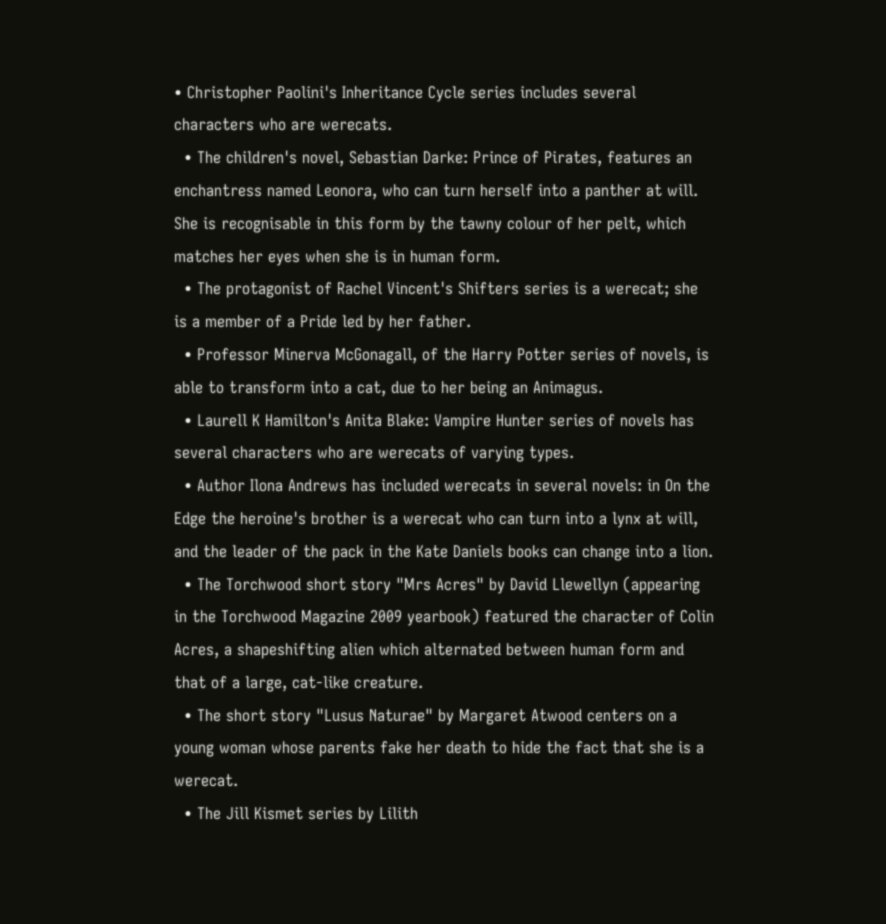• Christopher Paolini's Inheritance Cycle series includes several characters who are werecats.
  • The children's novel, Sebastian Darke: Prince of Pirates, features an enchantress named Leonora, who can turn herself into a panther at will. She is recognisable in this form by the tawny colour of her pelt, which matches her eyes when she is in human form.
  • The protagonist of Rachel Vincent's Shifters series is a werecat; she is a member of a Pride led by her father.
  • Professor Minerva McGonagall, of the Harry Potter series of novels, is able to transform into a cat, due to her being an Animagus.
  • Laurell K Hamilton's Anita Blake: Vampire Hunter series of novels has several characters who are werecats of varying types.
  • Author Ilona Andrews has included werecats in several novels: in On the Edge the heroine's brother is a werecat who can turn into a lynx at will, and the leader of the pack in the Kate Daniels books can change into a lion.
  • The Torchwood short story "Mrs Acres" by David Llewellyn (appearing in the Torchwood Magazine 2009 yearbook) featured the character of Colin Acres, a shapeshifting alien which alternated between human form and that of a large, cat-like creature.
  • The short story "Lusus Naturae" by Margaret Atwood centers on a young woman whose parents fake her death to hide the fact that she is a werecat.
  • The Jill Kismet series by Lilith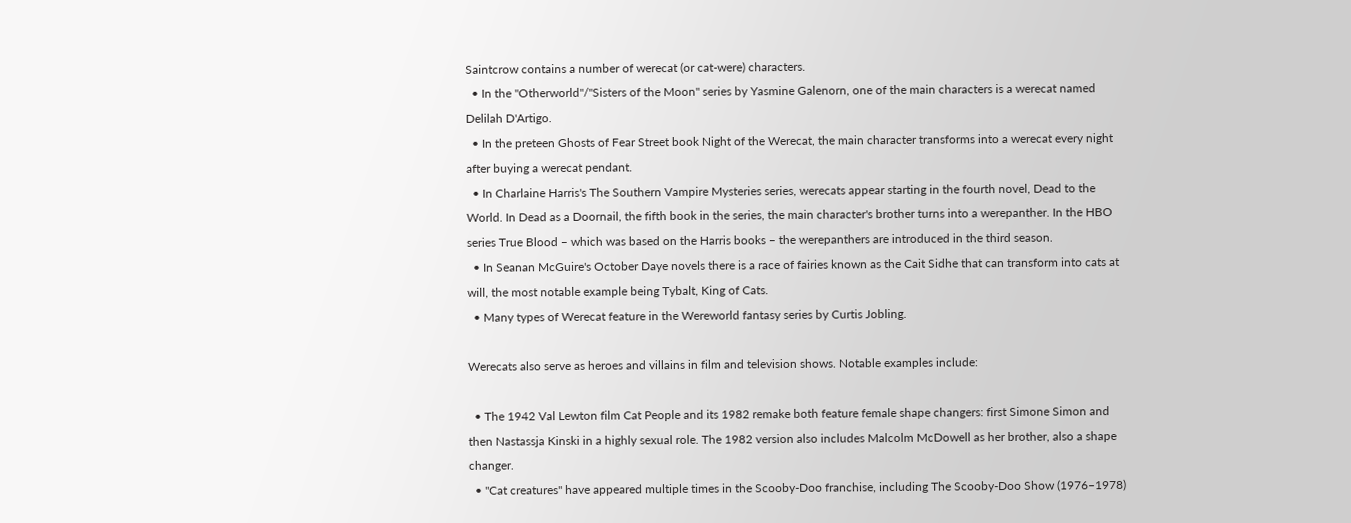Saintcrow contains a number of werecat (or cat-were) characters.
  • In the "Otherworld"/"Sisters of the Moon" series by Yasmine Galenorn, one of the main characters is a werecat named Delilah D'Artigo.
  • In the preteen Ghosts of Fear Street book Night of the Werecat, the main character transforms into a werecat every night after buying a werecat pendant.
  • In Charlaine Harris's The Southern Vampire Mysteries series, werecats appear starting in the fourth novel, Dead to the World. In Dead as a Doornail, the fifth book in the series, the main character's brother turns into a werepanther. In the HBO series True Blood – which was based on the Harris books – the werepanthers are introduced in the third season.
  • In Seanan McGuire's October Daye novels there is a race of fairies known as the Cait Sidhe that can transform into cats at will, the most notable example being Tybalt, King of Cats.
  • Many types of Werecat feature in the Wereworld fantasy series by Curtis Jobling.

Werecats also serve as heroes and villains in film and television shows. Notable examples include:

  • The 1942 Val Lewton film Cat People and its 1982 remake both feature female shape changers: first Simone Simon and then Nastassja Kinski in a highly sexual role. The 1982 version also includes Malcolm McDowell as her brother, also a shape changer.
  • "Cat creatures" have appeared multiple times in the Scooby-Doo franchise, including The Scooby-Doo Show (1976–1978)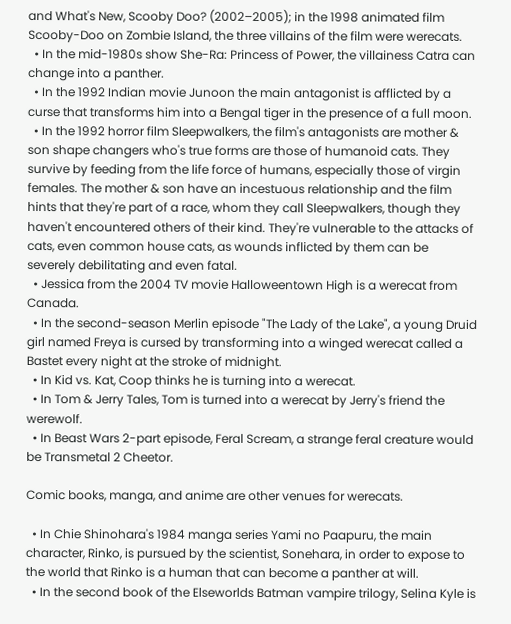and What's New, Scooby Doo? (2002–2005); in the 1998 animated film Scooby-Doo on Zombie Island, the three villains of the film were werecats.
  • In the mid-1980s show She-Ra: Princess of Power, the villainess Catra can change into a panther.
  • In the 1992 Indian movie Junoon the main antagonist is afflicted by a curse that transforms him into a Bengal tiger in the presence of a full moon.
  • In the 1992 horror film Sleepwalkers, the film's antagonists are mother & son shape changers who's true forms are those of humanoid cats. They survive by feeding from the life force of humans, especially those of virgin females. The mother & son have an incestuous relationship and the film hints that they're part of a race, whom they call Sleepwalkers, though they haven't encountered others of their kind. They're vulnerable to the attacks of cats, even common house cats, as wounds inflicted by them can be severely debilitating and even fatal.
  • Jessica from the 2004 TV movie Halloweentown High is a werecat from Canada.
  • In the second-season Merlin episode "The Lady of the Lake", a young Druid girl named Freya is cursed by transforming into a winged werecat called a Bastet every night at the stroke of midnight.
  • In Kid vs. Kat, Coop thinks he is turning into a werecat.
  • In Tom & Jerry Tales, Tom is turned into a werecat by Jerry's friend the werewolf.
  • In Beast Wars 2-part episode, Feral Scream, a strange feral creature would be Transmetal 2 Cheetor.

Comic books, manga, and anime are other venues for werecats.

  • In Chie Shinohara's 1984 manga series Yami no Paapuru, the main character, Rinko, is pursued by the scientist, Sonehara, in order to expose to the world that Rinko is a human that can become a panther at will.
  • In the second book of the Elseworlds Batman vampire trilogy, Selina Kyle is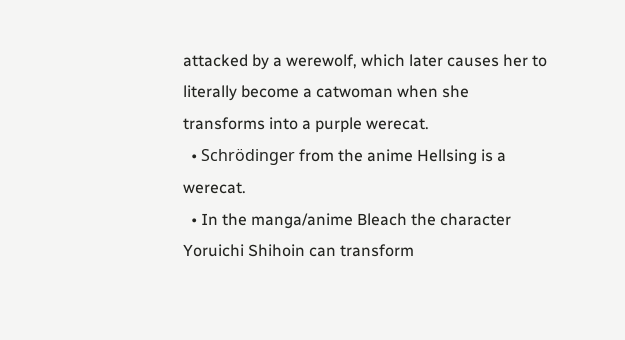attacked by a werewolf, which later causes her to literally become a catwoman when she transforms into a purple werecat.
  • Schrödinger from the anime Hellsing is a werecat.
  • In the manga/anime Bleach the character Yoruichi Shihoin can transform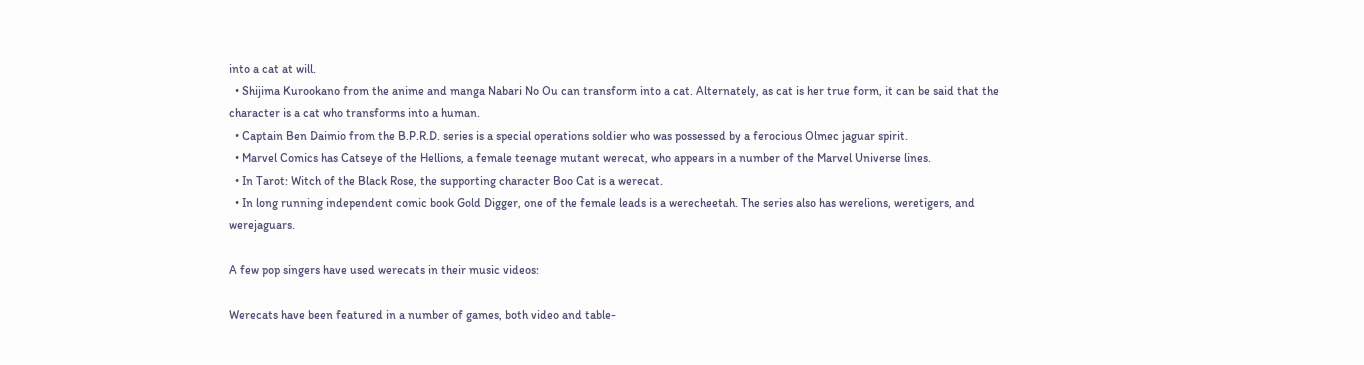into a cat at will.
  • Shijima Kurookano from the anime and manga Nabari No Ou can transform into a cat. Alternately, as cat is her true form, it can be said that the character is a cat who transforms into a human.
  • Captain Ben Daimio from the B.P.R.D. series is a special operations soldier who was possessed by a ferocious Olmec jaguar spirit.
  • Marvel Comics has Catseye of the Hellions, a female teenage mutant werecat, who appears in a number of the Marvel Universe lines.
  • In Tarot: Witch of the Black Rose, the supporting character Boo Cat is a werecat.
  • In long running independent comic book Gold Digger, one of the female leads is a werecheetah. The series also has werelions, weretigers, and werejaguars.

A few pop singers have used werecats in their music videos:

Werecats have been featured in a number of games, both video and table-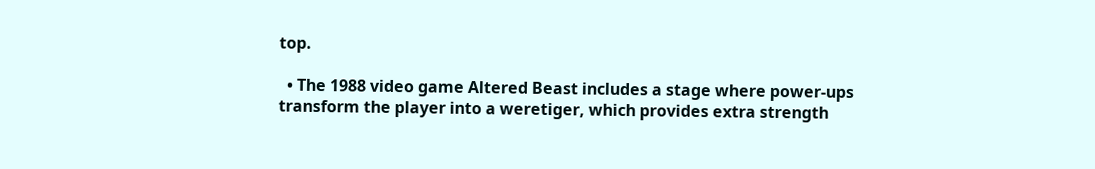top.

  • The 1988 video game Altered Beast includes a stage where power-ups transform the player into a weretiger, which provides extra strength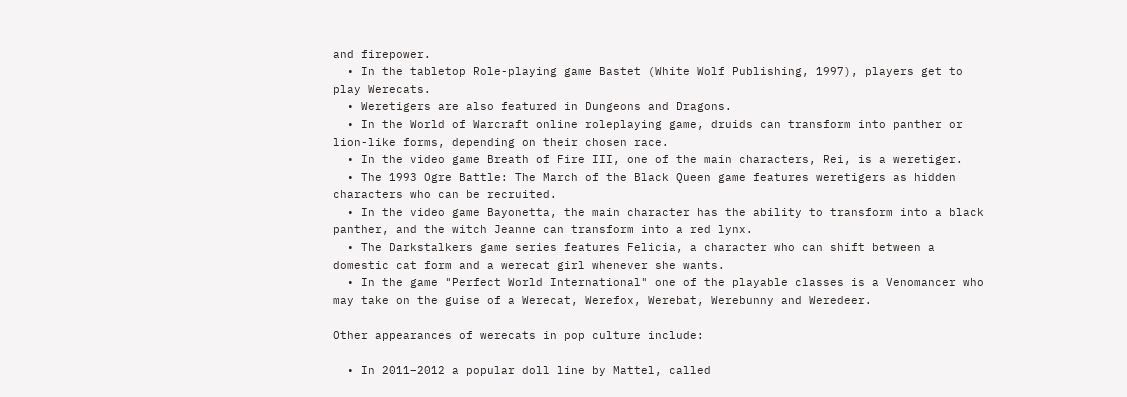and firepower.
  • In the tabletop Role-playing game Bastet (White Wolf Publishing, 1997), players get to play Werecats.
  • Weretigers are also featured in Dungeons and Dragons.
  • In the World of Warcraft online roleplaying game, druids can transform into panther or lion-like forms, depending on their chosen race.
  • In the video game Breath of Fire III, one of the main characters, Rei, is a weretiger.
  • The 1993 Ogre Battle: The March of the Black Queen game features weretigers as hidden characters who can be recruited.
  • In the video game Bayonetta, the main character has the ability to transform into a black panther, and the witch Jeanne can transform into a red lynx.
  • The Darkstalkers game series features Felicia, a character who can shift between a domestic cat form and a werecat girl whenever she wants.
  • In the game "Perfect World International" one of the playable classes is a Venomancer who may take on the guise of a Werecat, Werefox, Werebat, Werebunny and Weredeer.

Other appearances of werecats in pop culture include:

  • In 2011–2012 a popular doll line by Mattel, called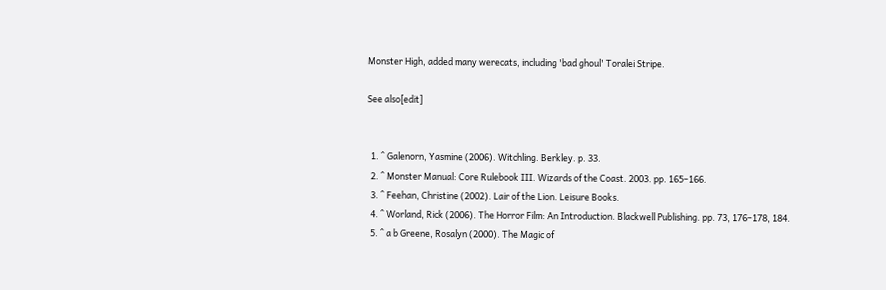Monster High, added many werecats, including 'bad ghoul' Toralei Stripe.

See also[edit]


  1. ^ Galenorn, Yasmine (2006). Witchling. Berkley. p. 33.
  2. ^ Monster Manual: Core Rulebook III. Wizards of the Coast. 2003. pp. 165–166.
  3. ^ Feehan, Christine (2002). Lair of the Lion. Leisure Books.
  4. ^ Worland, Rick (2006). The Horror Film: An Introduction. Blackwell Publishing. pp. 73, 176–178, 184.
  5. ^ a b Greene, Rosalyn (2000). The Magic of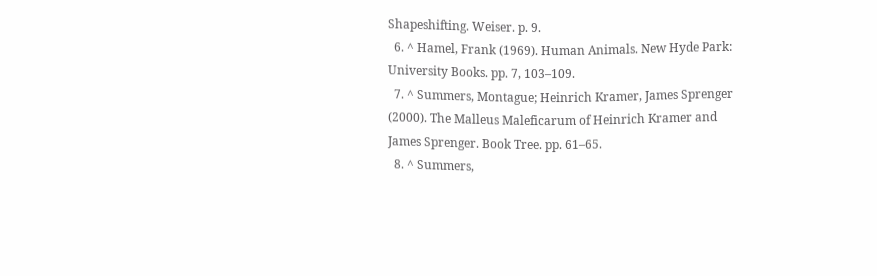Shapeshifting. Weiser. p. 9.
  6. ^ Hamel, Frank (1969). Human Animals. New Hyde Park: University Books. pp. 7, 103–109.
  7. ^ Summers, Montague; Heinrich Kramer, James Sprenger (2000). The Malleus Maleficarum of Heinrich Kramer and James Sprenger. Book Tree. pp. 61–65.
  8. ^ Summers,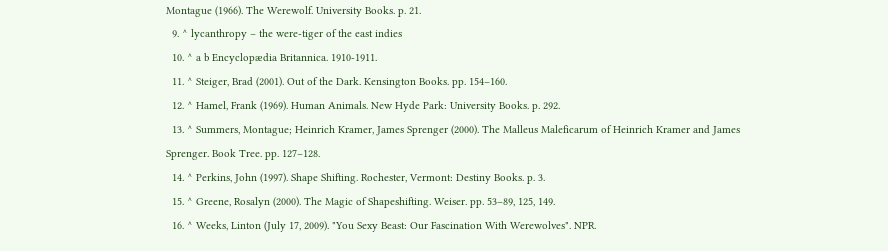Montague (1966). The Werewolf. University Books. p. 21.
  9. ^ lycanthropy – the were-tiger of the east indies
  10. ^ a b Encyclopædia Britannica. 1910-1911.
  11. ^ Steiger, Brad (2001). Out of the Dark. Kensington Books. pp. 154–160.
  12. ^ Hamel, Frank (1969). Human Animals. New Hyde Park: University Books. p. 292.
  13. ^ Summers, Montague; Heinrich Kramer, James Sprenger (2000). The Malleus Maleficarum of Heinrich Kramer and James Sprenger. Book Tree. pp. 127–128.
  14. ^ Perkins, John (1997). Shape Shifting. Rochester, Vermont: Destiny Books. p. 3.
  15. ^ Greene, Rosalyn (2000). The Magic of Shapeshifting. Weiser. pp. 53–89, 125, 149.
  16. ^ Weeks, Linton (July 17, 2009). "You Sexy Beast: Our Fascination With Werewolves". NPR.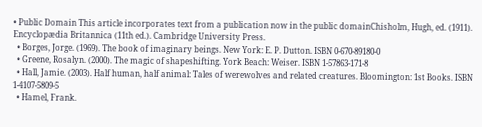• Public Domain This article incorporates text from a publication now in the public domainChisholm, Hugh, ed. (1911). Encyclopædia Britannica (11th ed.). Cambridge University Press.
  • Borges, Jorge. (1969). The book of imaginary beings. New York: E. P. Dutton. ISBN 0-670-89180-0
  • Greene, Rosalyn. (2000). The magic of shapeshifting. York Beach: Weiser. ISBN 1-57863-171-8
  • Hall, Jamie. (2003). Half human, half animal: Tales of werewolves and related creatures. Bloomington: 1st Books. ISBN 1-4107-5809-5
  • Hamel, Frank.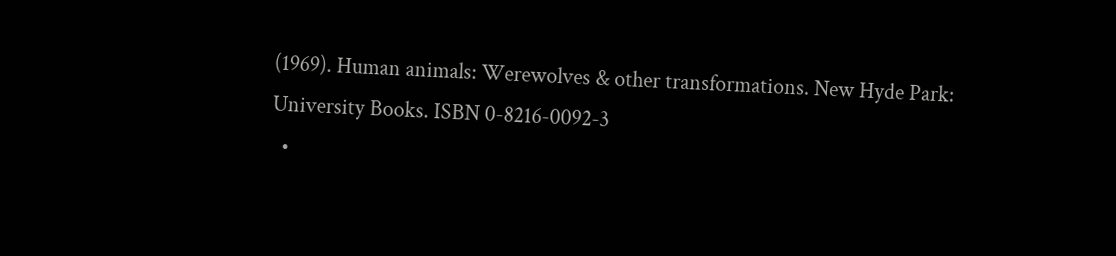(1969). Human animals: Werewolves & other transformations. New Hyde Park: University Books. ISBN 0-8216-0092-3
  •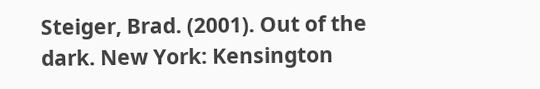Steiger, Brad. (2001). Out of the dark. New York: Kensington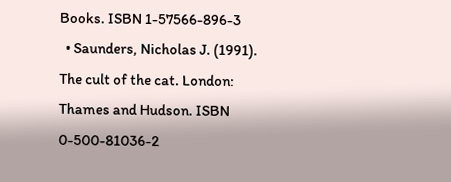Books. ISBN 1-57566-896-3
  • Saunders, Nicholas J. (1991). The cult of the cat. London: Thames and Hudson. ISBN 0-500-81036-2